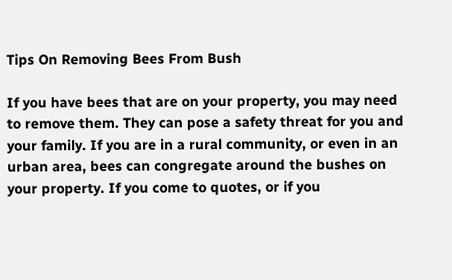Tips On Removing Bees From Bush

If you have bees that are on your property, you may need to remove them. They can pose a safety threat for you and your family. If you are in a rural community, or even in an urban area, bees can congregate around the bushes on your property. If you come to quotes, or if you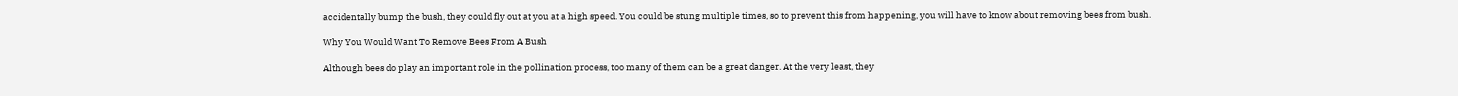accidentally bump the bush, they could fly out at you at a high speed. You could be stung multiple times, so to prevent this from happening, you will have to know about removing bees from bush.

Why You Would Want To Remove Bees From A Bush

Although bees do play an important role in the pollination process, too many of them can be a great danger. At the very least, they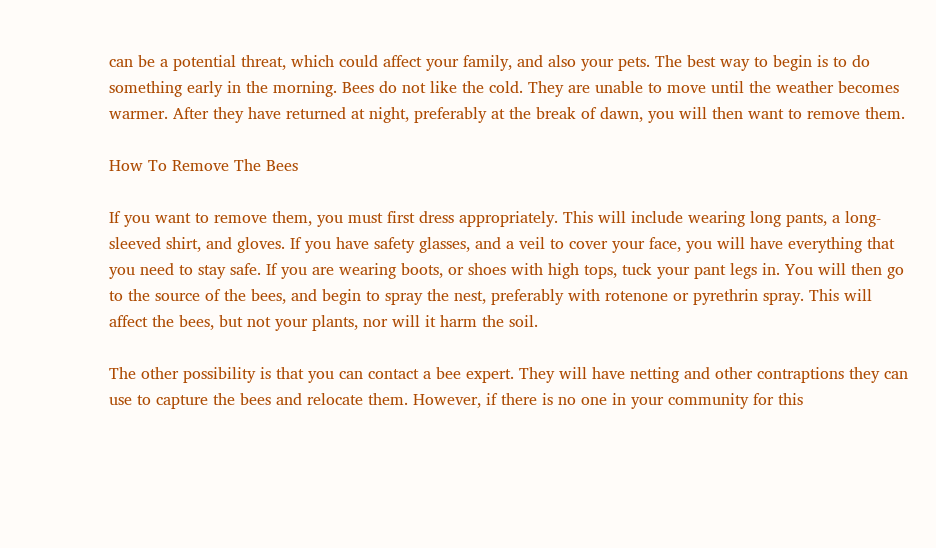can be a potential threat, which could affect your family, and also your pets. The best way to begin is to do something early in the morning. Bees do not like the cold. They are unable to move until the weather becomes warmer. After they have returned at night, preferably at the break of dawn, you will then want to remove them.

How To Remove The Bees

If you want to remove them, you must first dress appropriately. This will include wearing long pants, a long-sleeved shirt, and gloves. If you have safety glasses, and a veil to cover your face, you will have everything that you need to stay safe. If you are wearing boots, or shoes with high tops, tuck your pant legs in. You will then go to the source of the bees, and begin to spray the nest, preferably with rotenone or pyrethrin spray. This will affect the bees, but not your plants, nor will it harm the soil.

The other possibility is that you can contact a bee expert. They will have netting and other contraptions they can use to capture the bees and relocate them. However, if there is no one in your community for this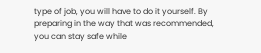type of job, you will have to do it yourself. By preparing in the way that was recommended, you can stay safe while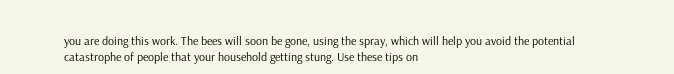you are doing this work. The bees will soon be gone, using the spray, which will help you avoid the potential catastrophe of people that your household getting stung. Use these tips on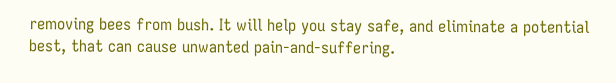removing bees from bush. It will help you stay safe, and eliminate a potential best, that can cause unwanted pain-and-suffering.